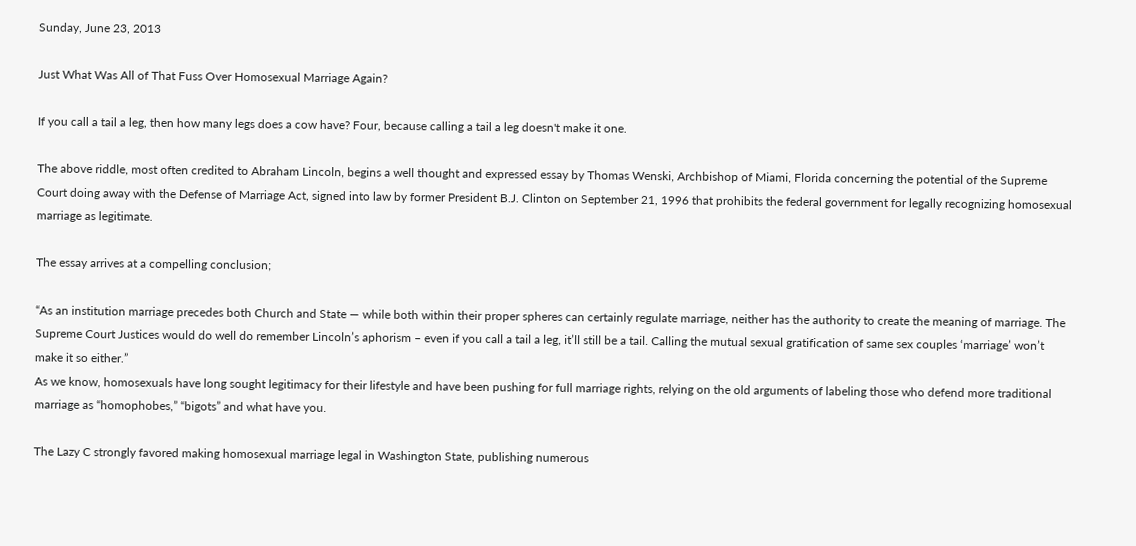Sunday, June 23, 2013

Just What Was All of That Fuss Over Homosexual Marriage Again?

If you call a tail a leg, then how many legs does a cow have? Four, because calling a tail a leg doesn't make it one.

The above riddle, most often credited to Abraham Lincoln, begins a well thought and expressed essay by Thomas Wenski, Archbishop of Miami, Florida concerning the potential of the Supreme Court doing away with the Defense of Marriage Act, signed into law by former President B.J. Clinton on September 21, 1996 that prohibits the federal government for legally recognizing homosexual marriage as legitimate.

The essay arrives at a compelling conclusion;

“As an institution marriage precedes both Church and State — while both within their proper spheres can certainly regulate marriage, neither has the authority to create the meaning of marriage. The Supreme Court Justices would do well do remember Lincoln’s aphorism – even if you call a tail a leg, it’ll still be a tail. Calling the mutual sexual gratification of same sex couples ‘marriage’ won’t make it so either.”
As we know, homosexuals have long sought legitimacy for their lifestyle and have been pushing for full marriage rights, relying on the old arguments of labeling those who defend more traditional marriage as “homophobes,” “bigots” and what have you.

The Lazy C strongly favored making homosexual marriage legal in Washington State, publishing numerous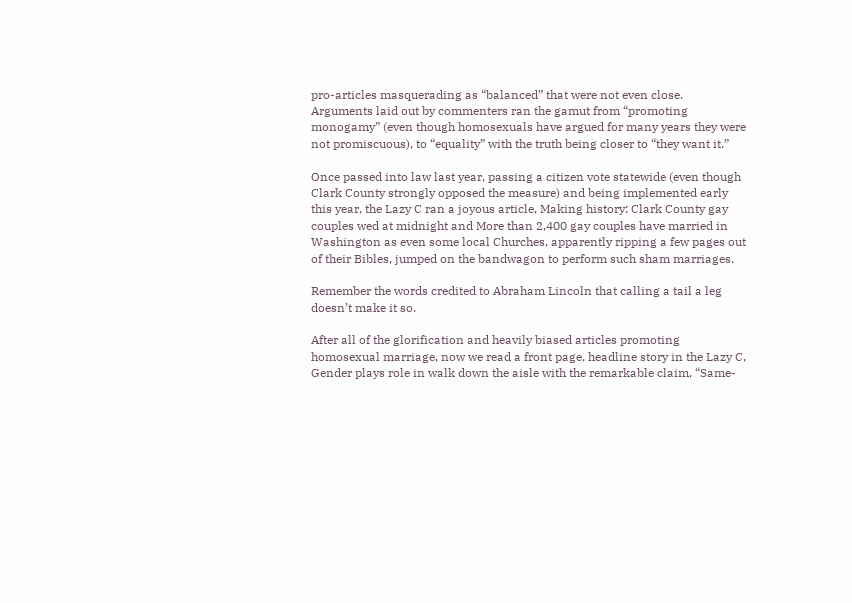pro-articles masquerading as “balanced” that were not even close. Arguments laid out by commenters ran the gamut from “promoting monogamy” (even though homosexuals have argued for many years they were not promiscuous), to “equality” with the truth being closer to “they want it.”

Once passed into law last year, passing a citizen vote statewide (even though Clark County strongly opposed the measure) and being implemented early this year, the Lazy C ran a joyous article, Making history: Clark County gay couples wed at midnight and More than 2,400 gay couples have married in Washington as even some local Churches, apparently ripping a few pages out of their Bibles, jumped on the bandwagon to perform such sham marriages.

Remember the words credited to Abraham Lincoln that calling a tail a leg doesn’t make it so.

After all of the glorification and heavily biased articles promoting homosexual marriage, now we read a front page, headline story in the Lazy C, Gender plays role in walk down the aisle with the remarkable claim, “Same-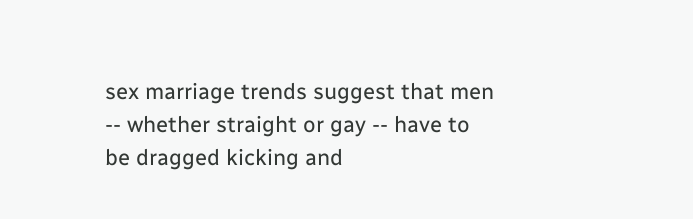sex marriage trends suggest that men -- whether straight or gay -- have to be dragged kicking and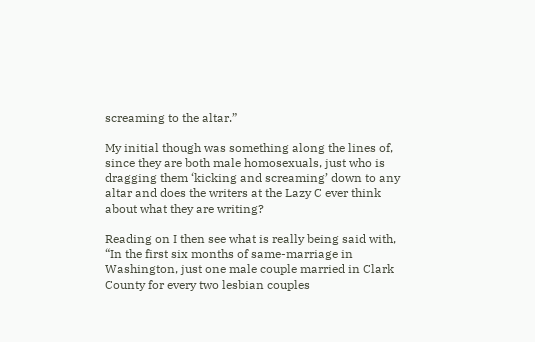screaming to the altar.”

My initial though was something along the lines of, since they are both male homosexuals, just who is dragging them ‘kicking and screaming’ down to any altar and does the writers at the Lazy C ever think about what they are writing?

Reading on I then see what is really being said with,
“In the first six months of same-marriage in Washington, just one male couple married in Clark County for every two lesbian couples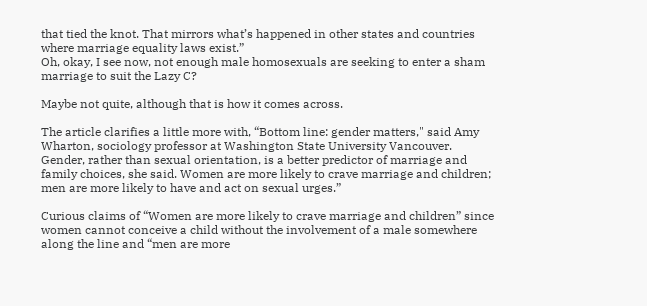that tied the knot. That mirrors what’s happened in other states and countries where marriage equality laws exist.”
Oh, okay, I see now, not enough male homosexuals are seeking to enter a sham marriage to suit the Lazy C?

Maybe not quite, although that is how it comes across.

The article clarifies a little more with, “Bottom line: gender matters," said Amy Wharton, sociology professor at Washington State University Vancouver. Gender, rather than sexual orientation, is a better predictor of marriage and family choices, she said. Women are more likely to crave marriage and children; men are more likely to have and act on sexual urges.”

Curious claims of “Women are more likely to crave marriage and children” since women cannot conceive a child without the involvement of a male somewhere along the line and “men are more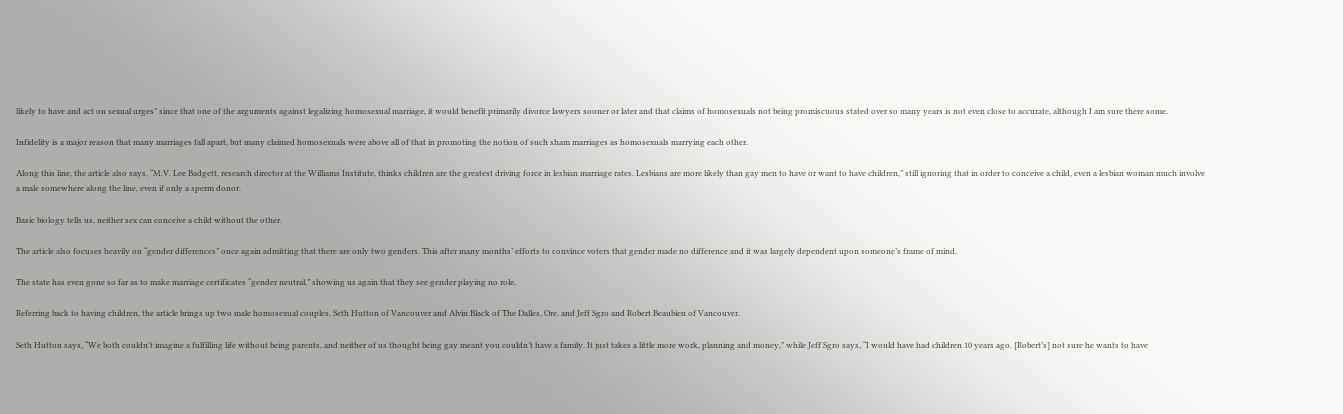likely to have and act on sexual urges” since that one of the arguments against legalizing homosexual marriage, it would benefit primarily divorce lawyers sooner or later and that claims of homosexuals not being promiscuous stated over so many years is not even close to accurate, although I am sure there some.

Infidelity is a major reason that many marriages fall apart, but many claimed homosexuals were above all of that in promoting the notion of such sham marriages as homosexuals marrying each other.

Along this line, the article also says, “M.V. Lee Badgett, research director at the Williams Institute, thinks children are the greatest driving force in lesbian marriage rates. Lesbians are more likely than gay men to have or want to have children,” still ignoring that in order to conceive a child, even a lesbian woman much involve a male somewhere along the line, even if only a sperm donor.

Basic biology tells us, neither sex can conceive a child without the other.

The article also focuses heavily on “gender differences” once again admitting that there are only two genders. This after many months’ efforts to convince voters that gender made no difference and it was largely dependent upon someone’s frame of mind.

The state has even gone so far as to make marriage certificates “gender neutral,” showing us again that they see gender playing no role.

Referring back to having children, the article brings up two male homosexual couples, Seth Hutton of Vancouver and Alvin Black of The Dalles, Ore. and Jeff Sgro and Robert Beaubien of Vancouver.

Seth Hutton says, “We both couldn’t imagine a fulfilling life without being parents, and neither of us thought being gay meant you couldn’t have a family. It just takes a little more work, planning and money,” while Jeff Sgro says, “I would have had children 10 years ago. [Robert’s] not sure he wants to have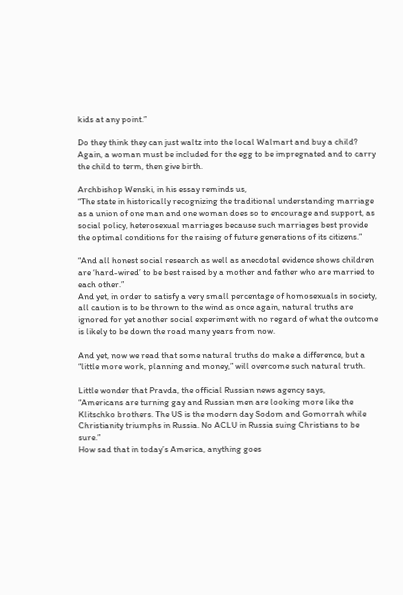kids at any point.”

Do they think they can just waltz into the local Walmart and buy a child? Again, a woman must be included for the egg to be impregnated and to carry the child to term, then give birth.

Archbishop Wenski, in his essay reminds us,
“The state in historically recognizing the traditional understanding marriage as a union of one man and one woman does so to encourage and support, as social policy, heterosexual marriages because such marriages best provide the optimal conditions for the raising of future generations of its citizens.”

“And all honest social research as well as anecdotal evidence shows children are ‘hard-wired’ to be best raised by a mother and father who are married to each other.”
And yet, in order to satisfy a very small percentage of homosexuals in society, all caution is to be thrown to the wind as once again, natural truths are ignored for yet another social experiment with no regard of what the outcome is likely to be down the road many years from now.

And yet, now we read that some natural truths do make a difference, but a “little more work, planning and money,” will overcome such natural truth.

Little wonder that Pravda, the official Russian news agency says,
“Americans are turning gay and Russian men are looking more like the Klitschko brothers. The US is the modern day Sodom and Gomorrah while Christianity triumphs in Russia. No ACLU in Russia suing Christians to be sure.”
How sad that in today’s America, anything goes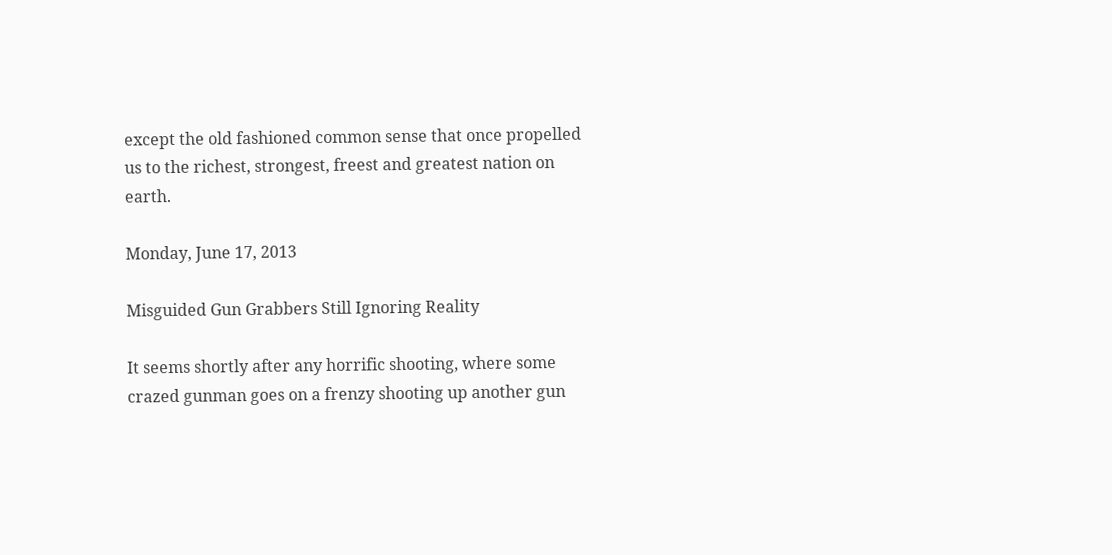except the old fashioned common sense that once propelled us to the richest, strongest, freest and greatest nation on earth.

Monday, June 17, 2013

Misguided Gun Grabbers Still Ignoring Reality

It seems shortly after any horrific shooting, where some crazed gunman goes on a frenzy shooting up another gun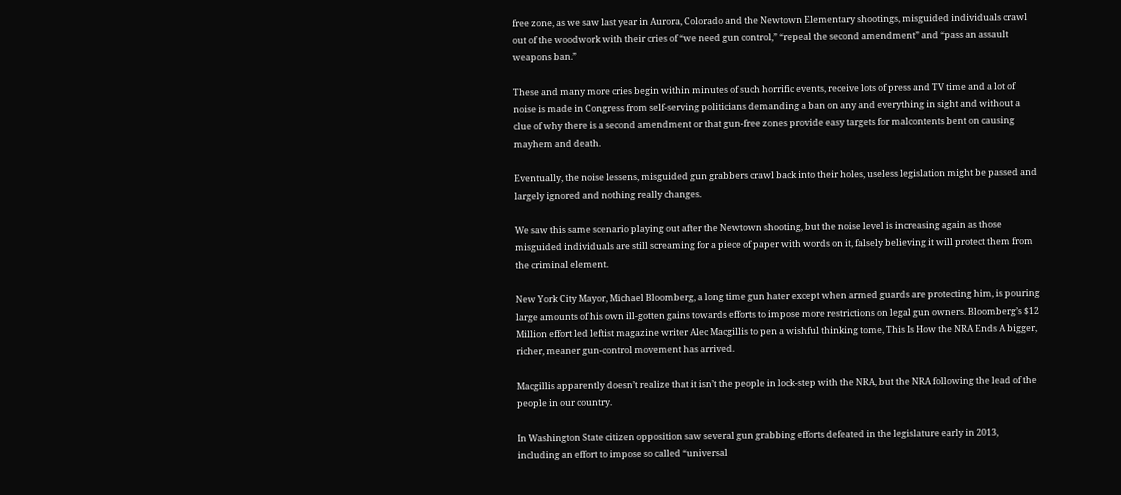free zone, as we saw last year in Aurora, Colorado and the Newtown Elementary shootings, misguided individuals crawl out of the woodwork with their cries of “we need gun control,” “repeal the second amendment” and “pass an assault weapons ban.”

These and many more cries begin within minutes of such horrific events, receive lots of press and TV time and a lot of noise is made in Congress from self-serving politicians demanding a ban on any and everything in sight and without a clue of why there is a second amendment or that gun-free zones provide easy targets for malcontents bent on causing mayhem and death.

Eventually, the noise lessens, misguided gun grabbers crawl back into their holes, useless legislation might be passed and largely ignored and nothing really changes.

We saw this same scenario playing out after the Newtown shooting, but the noise level is increasing again as those misguided individuals are still screaming for a piece of paper with words on it, falsely believing it will protect them from the criminal element.

New York City Mayor, Michael Bloomberg, a long time gun hater except when armed guards are protecting him, is pouring large amounts of his own ill-gotten gains towards efforts to impose more restrictions on legal gun owners. Bloomberg’s $12 Million effort led leftist magazine writer Alec Macgillis to pen a wishful thinking tome, This Is How the NRA Ends A bigger, richer, meaner gun-control movement has arrived.

Macgillis apparently doesn’t realize that it isn’t the people in lock-step with the NRA, but the NRA following the lead of the people in our country.

In Washington State citizen opposition saw several gun grabbing efforts defeated in the legislature early in 2013, including an effort to impose so called “universal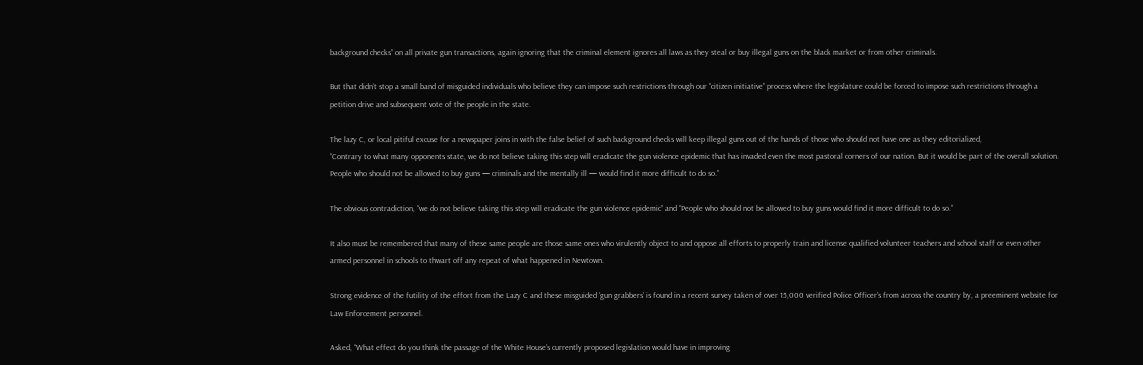background checks” on all private gun transactions, again ignoring that the criminal element ignores all laws as they steal or buy illegal guns on the black market or from other criminals.

But that didn’t stop a small band of misguided individuals who believe they can impose such restrictions through our “citizen initiative” process where the legislature could be forced to impose such restrictions through a petition drive and subsequent vote of the people in the state.

The lazy C, or local pitiful excuse for a newspaper joins in with the false belief of such background checks will keep illegal guns out of the hands of those who should not have one as they editorialized,
“Contrary to what many opponents state, we do not believe taking this step will eradicate the gun violence epidemic that has invaded even the most pastoral corners of our nation. But it would be part of the overall solution. People who should not be allowed to buy guns — criminals and the mentally ill — would find it more difficult to do so.”

The obvious contradiction, “we do not believe taking this step will eradicate the gun violence epidemic” and “People who should not be allowed to buy guns would find it more difficult to do so.”

It also must be remembered that many of these same people are those same ones who virulently object to and oppose all efforts to properly train and license qualified volunteer teachers and school staff or even other armed personnel in schools to thwart off any repeat of what happened in Newtown.

Strong evidence of the futility of the effort from the Lazy C and these misguided ‘gun grabbers’ is found in a recent survey taken of over 15,000 verified Police Officer’s from across the country by, a preeminent website for Law Enforcement personnel.

Asked, “What effect do you think the passage of the White House’s currently proposed legislation would have in improving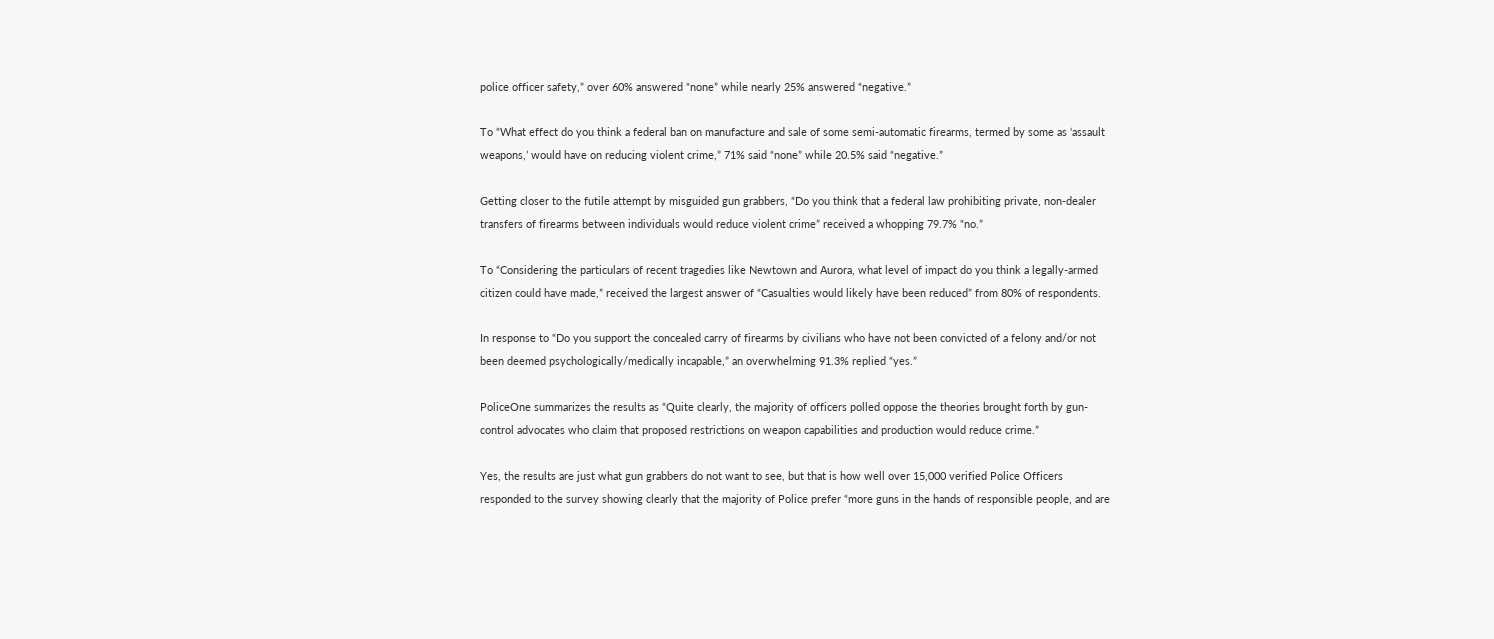police officer safety,” over 60% answered “none” while nearly 25% answered “negative.”

To “What effect do you think a federal ban on manufacture and sale of some semi-automatic firearms, termed by some as ‘assault weapons,’ would have on reducing violent crime,” 71% said “none” while 20.5% said “negative.”

Getting closer to the futile attempt by misguided gun grabbers, “Do you think that a federal law prohibiting private, non-dealer transfers of firearms between individuals would reduce violent crime” received a whopping 79.7% “no.”

To “Considering the particulars of recent tragedies like Newtown and Aurora, what level of impact do you think a legally-armed citizen could have made,” received the largest answer of “Casualties would likely have been reduced” from 80% of respondents.

In response to “Do you support the concealed carry of firearms by civilians who have not been convicted of a felony and/or not been deemed psychologically/medically incapable,” an overwhelming 91.3% replied “yes.”

PoliceOne summarizes the results as “Quite clearly, the majority of officers polled oppose the theories brought forth by gun-control advocates who claim that proposed restrictions on weapon capabilities and production would reduce crime.”

Yes, the results are just what gun grabbers do not want to see, but that is how well over 15,000 verified Police Officers responded to the survey showing clearly that the majority of Police prefer “more guns in the hands of responsible people, and are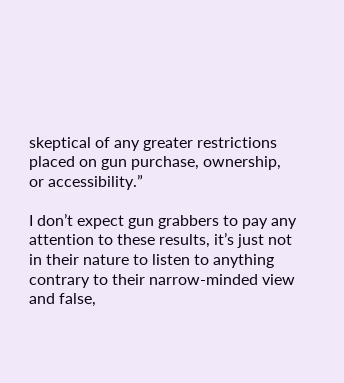skeptical of any greater restrictions placed on gun purchase, ownership, or accessibility.”

I don’t expect gun grabbers to pay any attention to these results, it’s just not in their nature to listen to anything contrary to their narrow-minded view and false,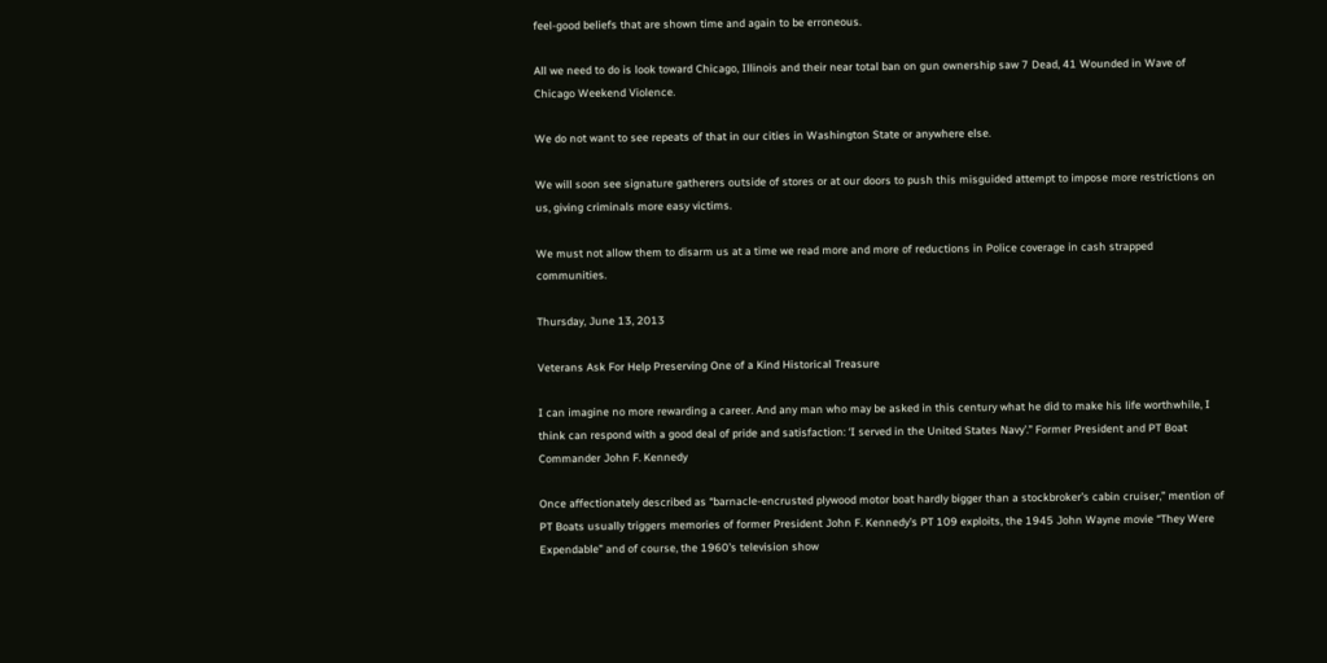feel-good beliefs that are shown time and again to be erroneous.

All we need to do is look toward Chicago, Illinois and their near total ban on gun ownership saw 7 Dead, 41 Wounded in Wave of Chicago Weekend Violence.

We do not want to see repeats of that in our cities in Washington State or anywhere else.

We will soon see signature gatherers outside of stores or at our doors to push this misguided attempt to impose more restrictions on us, giving criminals more easy victims.

We must not allow them to disarm us at a time we read more and more of reductions in Police coverage in cash strapped communities.

Thursday, June 13, 2013

Veterans Ask For Help Preserving One of a Kind Historical Treasure

I can imagine no more rewarding a career. And any man who may be asked in this century what he did to make his life worthwhile, I think can respond with a good deal of pride and satisfaction: ‘I served in the United States Navy’.” Former President and PT Boat Commander John F. Kennedy

Once affectionately described as “barnacle-encrusted plywood motor boat hardly bigger than a stockbroker’s cabin cruiser,” mention of PT Boats usually triggers memories of former President John F. Kennedy’s PT 109 exploits, the 1945 John Wayne movie “They Were Expendable” and of course, the 1960’s television show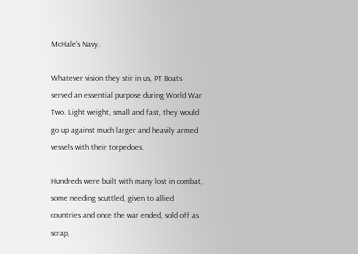McHale’s Navy.

Whatever vision they stir in us, PT Boats served an essential purpose during World War Two. Light weight, small and fast, they would go up against much larger and heavily armed vessels with their torpedoes.

Hundreds were built with many lost in combat, some needing scuttled, given to allied countries and once the war ended, sold off as scrap,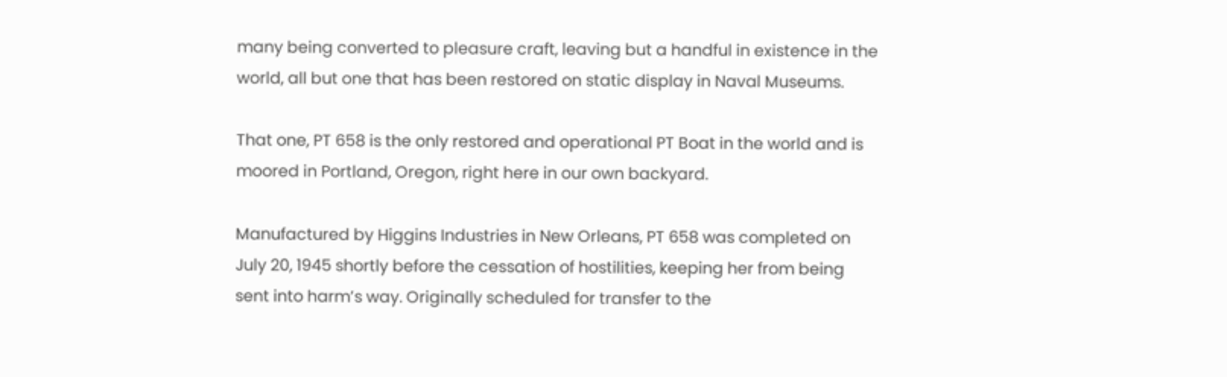many being converted to pleasure craft, leaving but a handful in existence in the world, all but one that has been restored on static display in Naval Museums.

That one, PT 658 is the only restored and operational PT Boat in the world and is moored in Portland, Oregon, right here in our own backyard.

Manufactured by Higgins Industries in New Orleans, PT 658 was completed on July 20, 1945 shortly before the cessation of hostilities, keeping her from being sent into harm’s way. Originally scheduled for transfer to the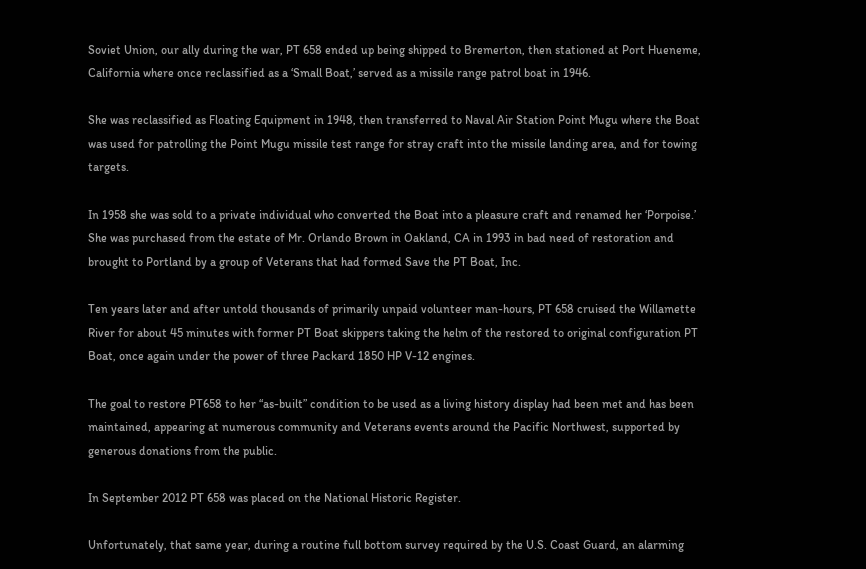Soviet Union, our ally during the war, PT 658 ended up being shipped to Bremerton, then stationed at Port Hueneme, California where once reclassified as a ‘Small Boat,’ served as a missile range patrol boat in 1946.

She was reclassified as Floating Equipment in 1948, then transferred to Naval Air Station Point Mugu where the Boat was used for patrolling the Point Mugu missile test range for stray craft into the missile landing area, and for towing targets.

In 1958 she was sold to a private individual who converted the Boat into a pleasure craft and renamed her ‘Porpoise.’ She was purchased from the estate of Mr. Orlando Brown in Oakland, CA in 1993 in bad need of restoration and brought to Portland by a group of Veterans that had formed Save the PT Boat, Inc.

Ten years later and after untold thousands of primarily unpaid volunteer man-hours, PT 658 cruised the Willamette River for about 45 minutes with former PT Boat skippers taking the helm of the restored to original configuration PT Boat, once again under the power of three Packard 1850 HP V-12 engines.

The goal to restore PT658 to her “as-built” condition to be used as a living history display had been met and has been maintained, appearing at numerous community and Veterans events around the Pacific Northwest, supported by generous donations from the public.

In September 2012 PT 658 was placed on the National Historic Register.

Unfortunately, that same year, during a routine full bottom survey required by the U.S. Coast Guard, an alarming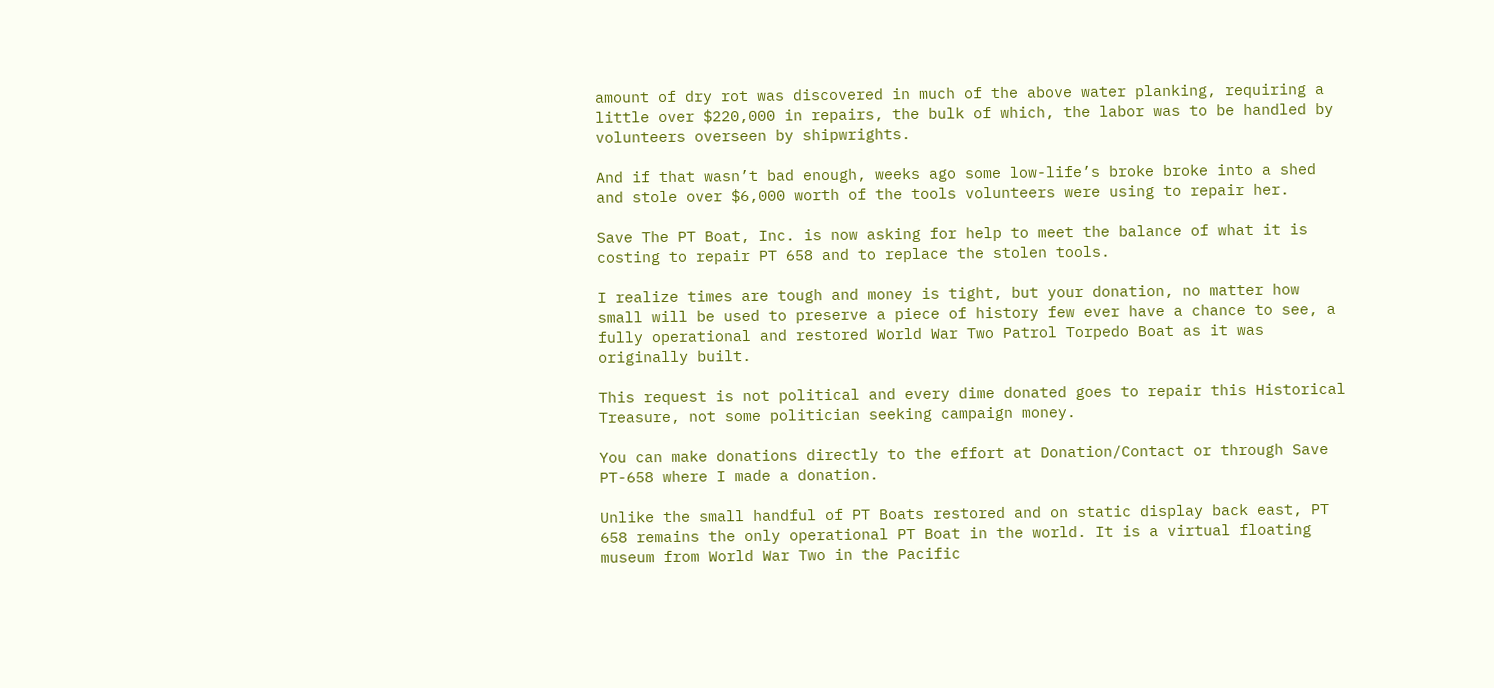amount of dry rot was discovered in much of the above water planking, requiring a little over $220,000 in repairs, the bulk of which, the labor was to be handled by volunteers overseen by shipwrights.

And if that wasn’t bad enough, weeks ago some low-life’s broke broke into a shed and stole over $6,000 worth of the tools volunteers were using to repair her.

Save The PT Boat, Inc. is now asking for help to meet the balance of what it is costing to repair PT 658 and to replace the stolen tools.

I realize times are tough and money is tight, but your donation, no matter how small will be used to preserve a piece of history few ever have a chance to see, a fully operational and restored World War Two Patrol Torpedo Boat as it was originally built.

This request is not political and every dime donated goes to repair this Historical Treasure, not some politician seeking campaign money.

You can make donations directly to the effort at Donation/Contact or through Save PT-658 where I made a donation.

Unlike the small handful of PT Boats restored and on static display back east, PT 658 remains the only operational PT Boat in the world. It is a virtual floating museum from World War Two in the Pacific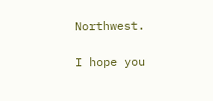Northwest.

I hope you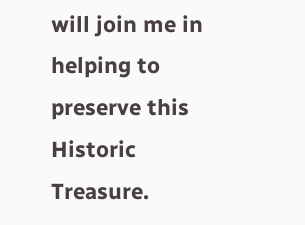will join me in helping to preserve this Historic Treasure.